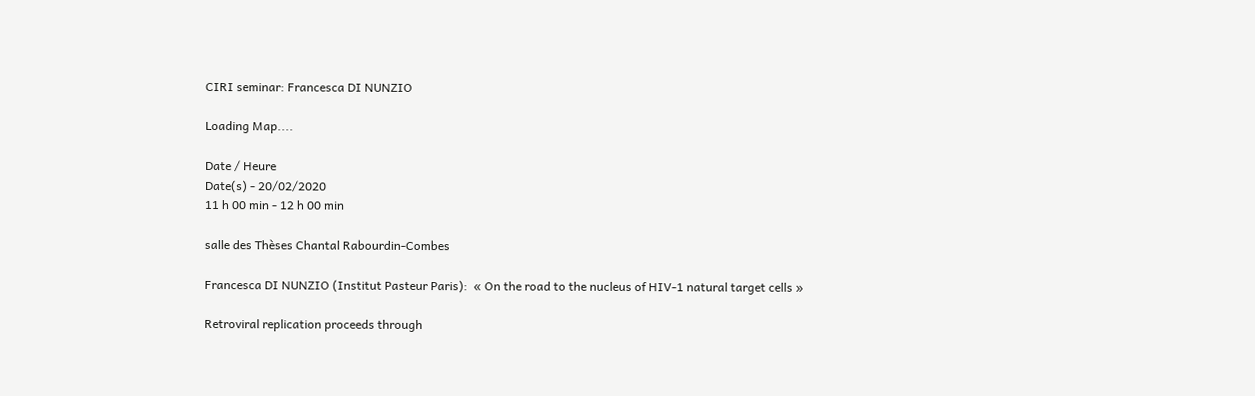CIRI seminar: Francesca DI NUNZIO

Loading Map....

Date / Heure
Date(s) - 20/02/2020
11 h 00 min - 12 h 00 min

salle des Thèses Chantal Rabourdin-Combes

Francesca DI NUNZIO (Institut Pasteur Paris):  « On the road to the nucleus of HIV-1 natural target cells »

Retroviral replication proceeds through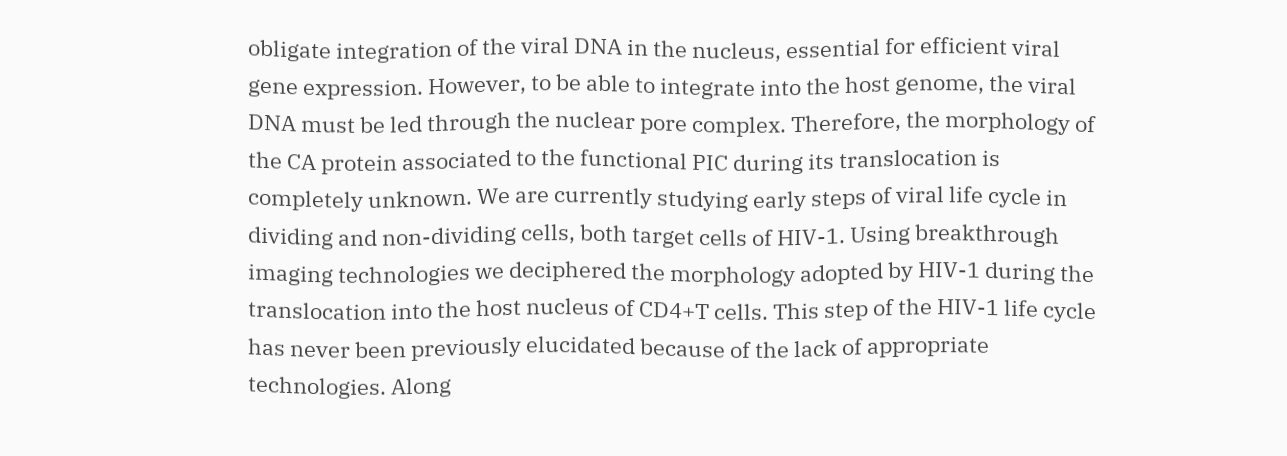obligate integration of the viral DNA in the nucleus, essential for efficient viral gene expression. However, to be able to integrate into the host genome, the viral DNA must be led through the nuclear pore complex. Therefore, the morphology of the CA protein associated to the functional PIC during its translocation is completely unknown. We are currently studying early steps of viral life cycle in dividing and non-dividing cells, both target cells of HIV-1. Using breakthrough imaging technologies we deciphered the morphology adopted by HIV-1 during the translocation into the host nucleus of CD4+T cells. This step of the HIV-1 life cycle has never been previously elucidated because of the lack of appropriate technologies. Along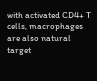with activated CD4+ T cells, macrophages are also natural target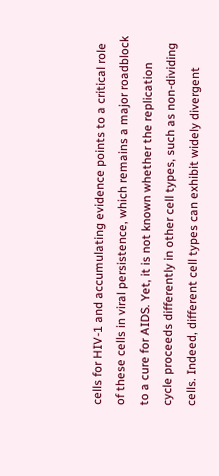cells for HIV-1 and accumulating evidence points to a critical role of these cells in viral persistence, which remains a major roadblock to a cure for AIDS. Yet, it is not known whether the replication cycle proceeds differently in other cell types, such as non-dividing cells. Indeed, different cell types can exhibit widely divergent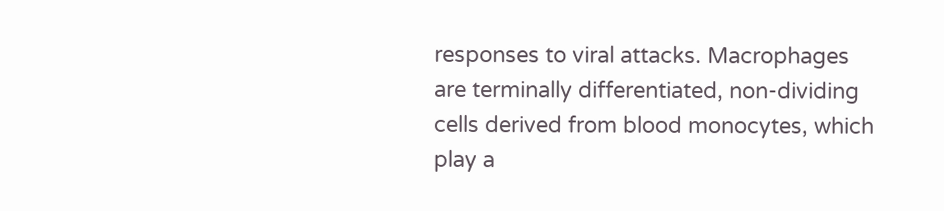responses to viral attacks. Macrophages are terminally differentiated, non-dividing cells derived from blood monocytes, which play a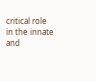critical role in the innate and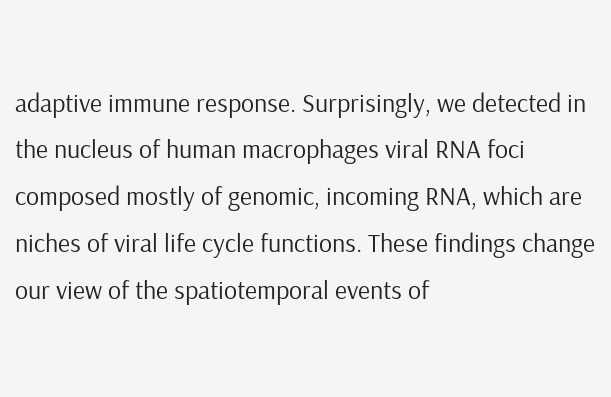adaptive immune response. Surprisingly, we detected in the nucleus of human macrophages viral RNA foci composed mostly of genomic, incoming RNA, which are niches of viral life cycle functions. These findings change our view of the spatiotemporal events of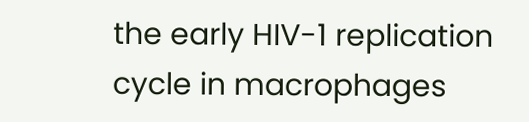the early HIV-1 replication cycle in macrophages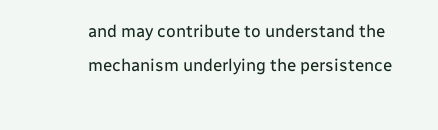and may contribute to understand the mechanism underlying the persistence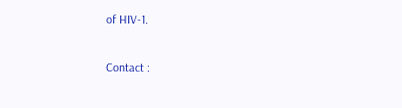of HIV-1.

Contact :